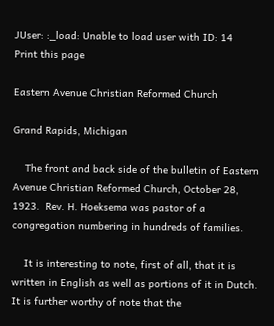JUser: :_load: Unable to load user with ID: 14
Print this page

Eastern Avenue Christian Reformed Church

Grand Rapids, Michigan

    The front and back side of the bulletin of Eastern Avenue Christian Reformed Church, October 28, 1923.  Rev. H. Hoeksema was pastor of a congregation numbering in hundreds of families.

    It is interesting to note, first of all, that it is written in English as well as portions of it in Dutch.  It is further worthy of note that the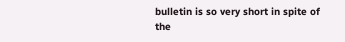bulletin is so very short in spite of the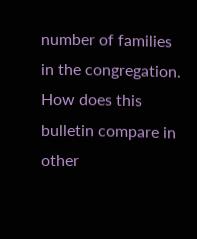number of families in the congregation.   How does this bulletin compare in other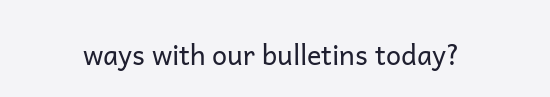ways with our bulletins today?